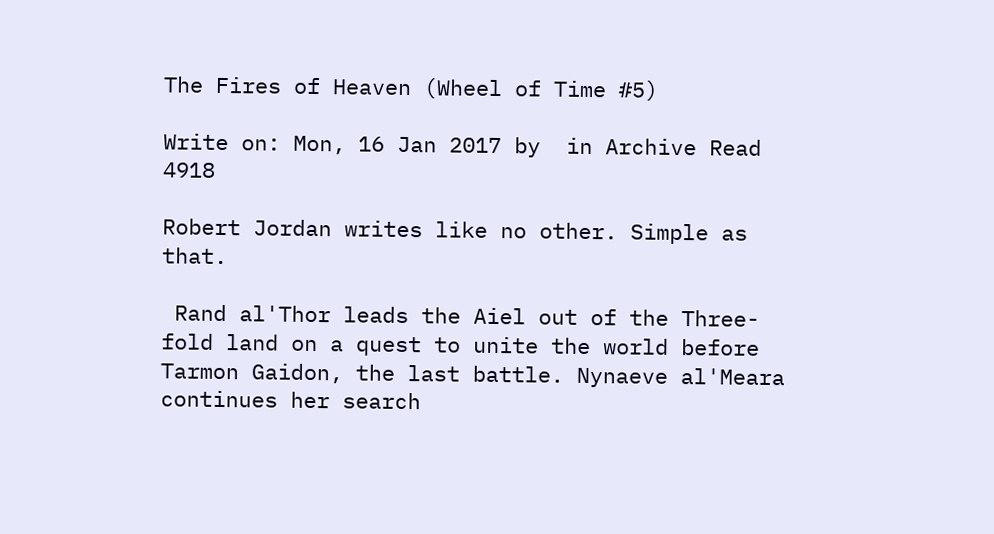The Fires of Heaven (Wheel of Time #5)

Write on: Mon, 16 Jan 2017 by  in Archive Read 4918

Robert Jordan writes like no other. Simple as that.

 Rand al'Thor leads the Aiel out of the Three-fold land on a quest to unite the world before Tarmon Gaidon, the last battle. Nynaeve al'Meara continues her search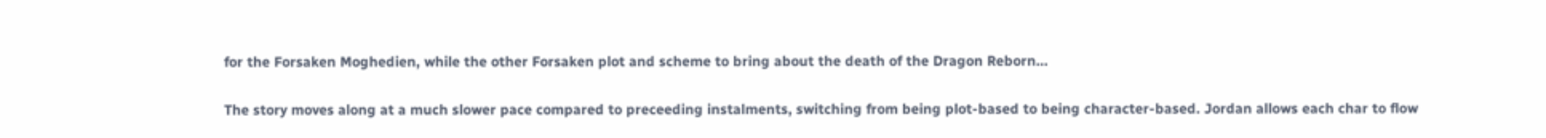for the Forsaken Moghedien, while the other Forsaken plot and scheme to bring about the death of the Dragon Reborn...

The story moves along at a much slower pace compared to preceeding instalments, switching from being plot-based to being character-based. Jordan allows each char to flow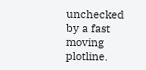unchecked by a fast moving plotline.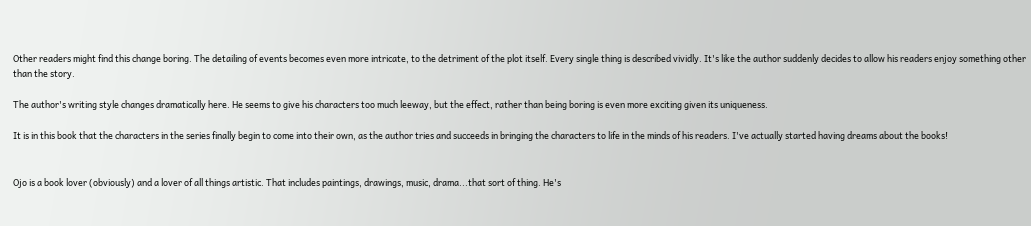Other readers might find this change boring. The detailing of events becomes even more intricate, to the detriment of the plot itself. Every single thing is described vividly. It's like the author suddenly decides to allow his readers enjoy something other than the story.

The author's writing style changes dramatically here. He seems to give his characters too much leeway, but the effect, rather than being boring is even more exciting given its uniqueness.

It is in this book that the characters in the series finally begin to come into their own, as the author tries and succeeds in bringing the characters to life in the minds of his readers. I've actually started having dreams about the books!


Ojo is a book lover (obviously) and a lover of all things artistic. That includes paintings, drawings, music, drama...that sort of thing. He's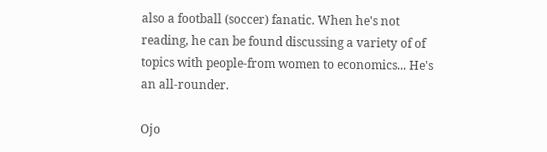also a football (soccer) fanatic. When he's not reading, he can be found discussing a variety of of topics with people-from women to economics... He's an all-rounder.

Ojo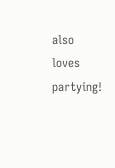also loves partying!